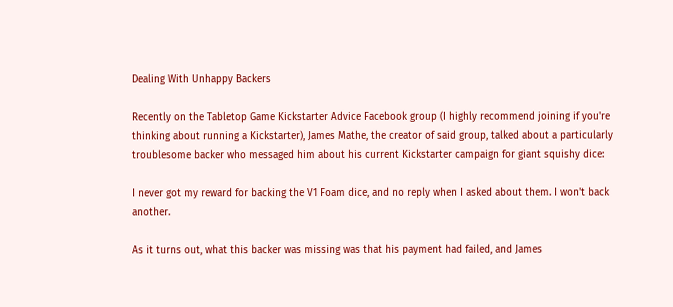Dealing With Unhappy Backers

Recently on the Tabletop Game Kickstarter Advice Facebook group (I highly recommend joining if you're thinking about running a Kickstarter), James Mathe, the creator of said group, talked about a particularly troublesome backer who messaged him about his current Kickstarter campaign for giant squishy dice:

I never got my reward for backing the V1 Foam dice, and no reply when I asked about them. I won't back another.

As it turns out, what this backer was missing was that his payment had failed, and James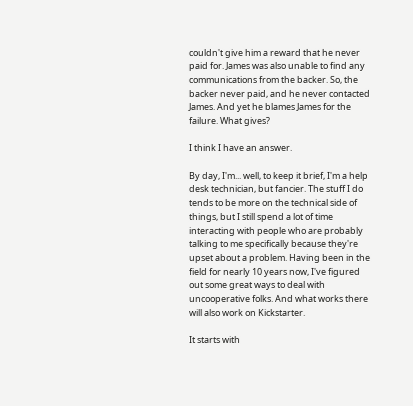couldn't give him a reward that he never paid for. James was also unable to find any communications from the backer. So, the backer never paid, and he never contacted James. And yet he blames James for the failure. What gives?

I think I have an answer.

By day, I'm... well, to keep it brief, I'm a help desk technician, but fancier. The stuff I do tends to be more on the technical side of things, but I still spend a lot of time interacting with people who are probably talking to me specifically because they're upset about a problem. Having been in the field for nearly 10 years now, I've figured out some great ways to deal with uncooperative folks. And what works there will also work on Kickstarter.

It starts with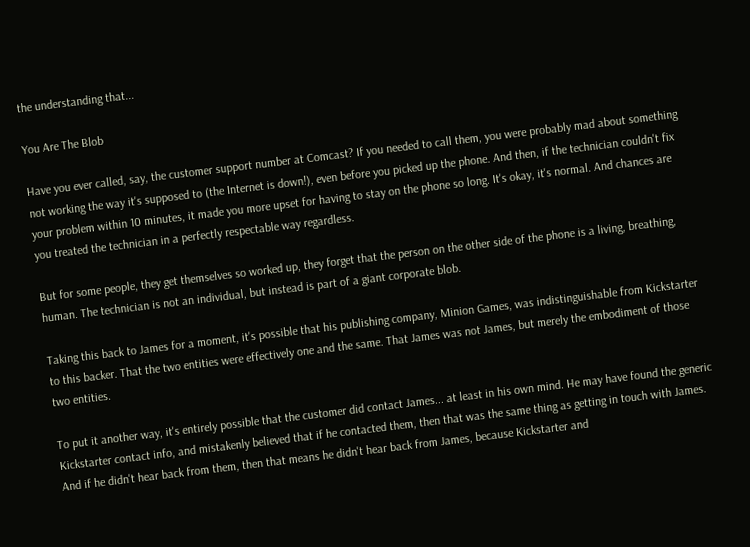the understanding that...

You Are The Blob

Have you ever called, say, the customer support number at Comcast? If you needed to call them, you were probably mad about something not working the way it's supposed to (the Internet is down!), even before you picked up the phone. And then, if the technician couldn't fix your problem within 10 minutes, it made you more upset for having to stay on the phone so long. It's okay, it's normal. And chances are you treated the technician in a perfectly respectable way regardless.

But for some people, they get themselves so worked up, they forget that the person on the other side of the phone is a living, breathing, human. The technician is not an individual, but instead is part of a giant corporate blob.

Taking this back to James for a moment, it's possible that his publishing company, Minion Games, was indistinguishable from Kickstarter to this backer. That the two entities were effectively one and the same. That James was not James, but merely the embodiment of those two entities.

To put it another way, it's entirely possible that the customer did contact James... at least in his own mind. He may have found the generic Kickstarter contact info, and mistakenly believed that if he contacted them, then that was the same thing as getting in touch with James. And if he didn't hear back from them, then that means he didn't hear back from James, because Kickstarter and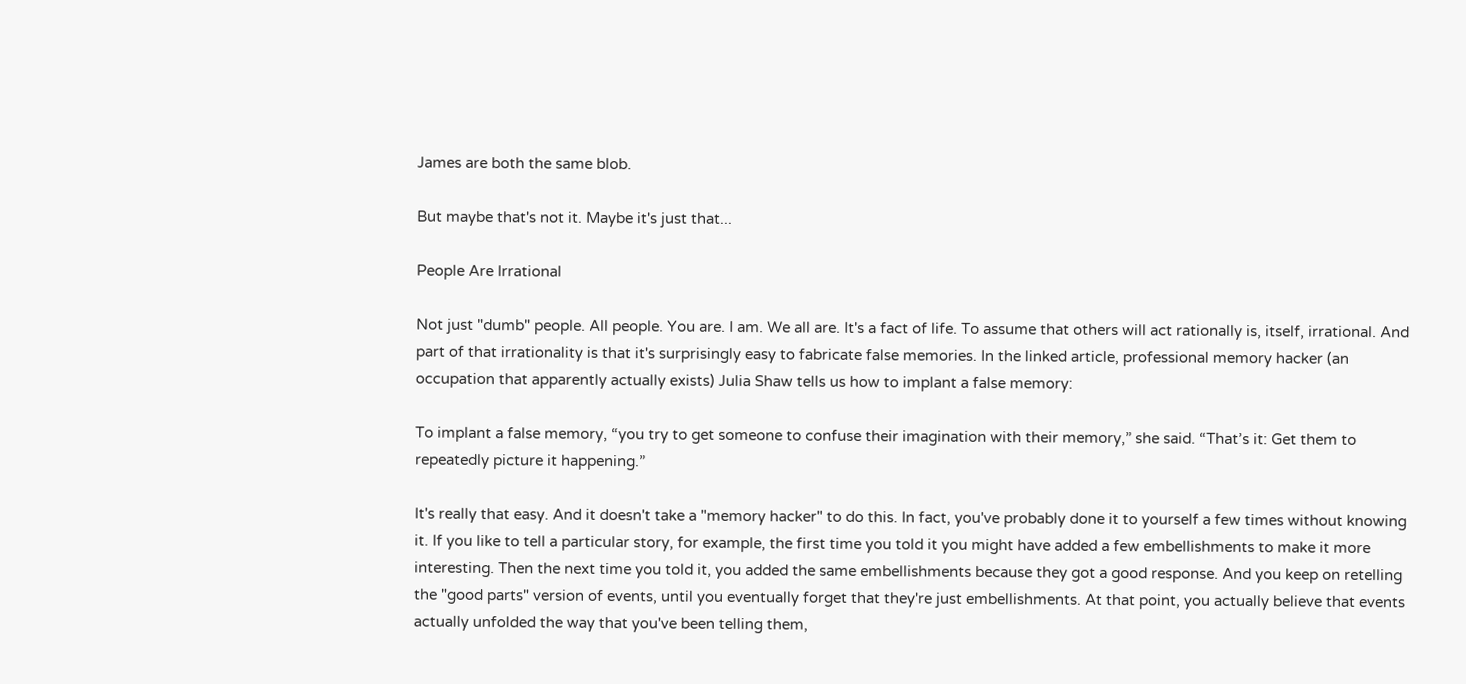James are both the same blob.

But maybe that's not it. Maybe it's just that...

People Are Irrational

Not just "dumb" people. All people. You are. I am. We all are. It's a fact of life. To assume that others will act rationally is, itself, irrational. And part of that irrationality is that it's surprisingly easy to fabricate false memories. In the linked article, professional memory hacker (an occupation that apparently actually exists) Julia Shaw tells us how to implant a false memory:

To implant a false memory, “you try to get someone to confuse their imagination with their memory,” she said. “That’s it: Get them to repeatedly picture it happening.”

It's really that easy. And it doesn't take a "memory hacker" to do this. In fact, you've probably done it to yourself a few times without knowing it. If you like to tell a particular story, for example, the first time you told it you might have added a few embellishments to make it more interesting. Then the next time you told it, you added the same embellishments because they got a good response. And you keep on retelling the "good parts" version of events, until you eventually forget that they're just embellishments. At that point, you actually believe that events actually unfolded the way that you've been telling them,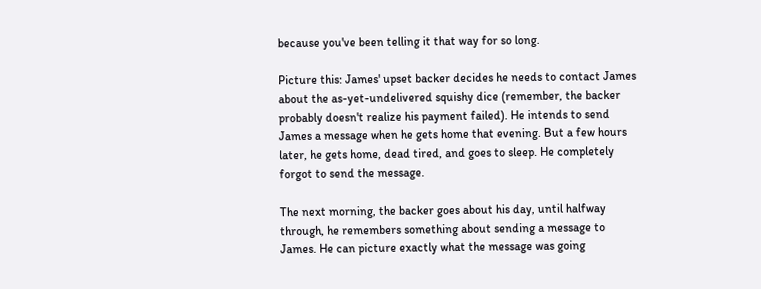because you've been telling it that way for so long.

Picture this: James' upset backer decides he needs to contact James about the as-yet-undelivered squishy dice (remember, the backer probably doesn't realize his payment failed). He intends to send James a message when he gets home that evening. But a few hours later, he gets home, dead tired, and goes to sleep. He completely forgot to send the message.

The next morning, the backer goes about his day, until halfway through, he remembers something about sending a message to James. He can picture exactly what the message was going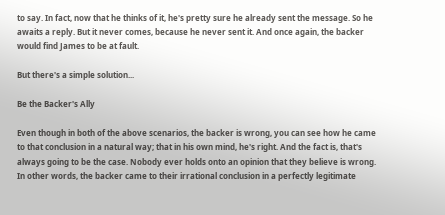to say. In fact, now that he thinks of it, he's pretty sure he already sent the message. So he awaits a reply. But it never comes, because he never sent it. And once again, the backer would find James to be at fault.

But there's a simple solution...

Be the Backer's Ally

Even though in both of the above scenarios, the backer is wrong, you can see how he came to that conclusion in a natural way; that in his own mind, he's right. And the fact is, that's always going to be the case. Nobody ever holds onto an opinion that they believe is wrong. In other words, the backer came to their irrational conclusion in a perfectly legitimate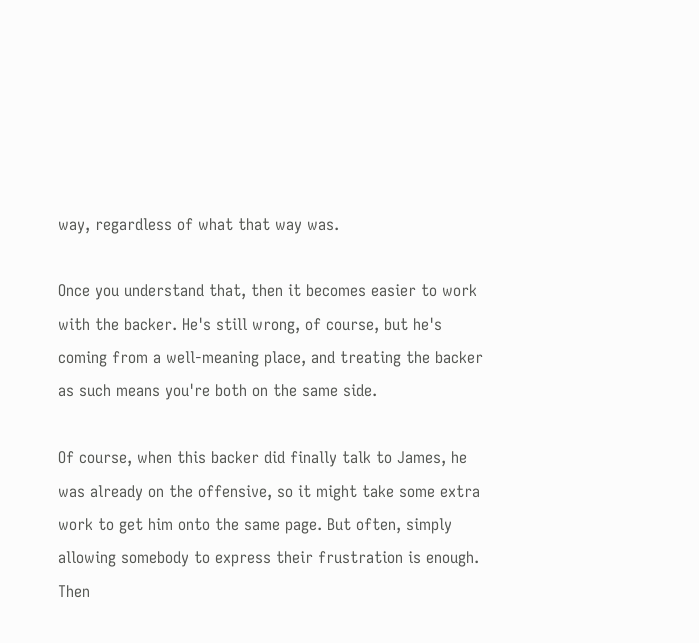way, regardless of what that way was.

Once you understand that, then it becomes easier to work with the backer. He's still wrong, of course, but he's coming from a well-meaning place, and treating the backer as such means you're both on the same side.

Of course, when this backer did finally talk to James, he was already on the offensive, so it might take some extra work to get him onto the same page. But often, simply allowing somebody to express their frustration is enough. Then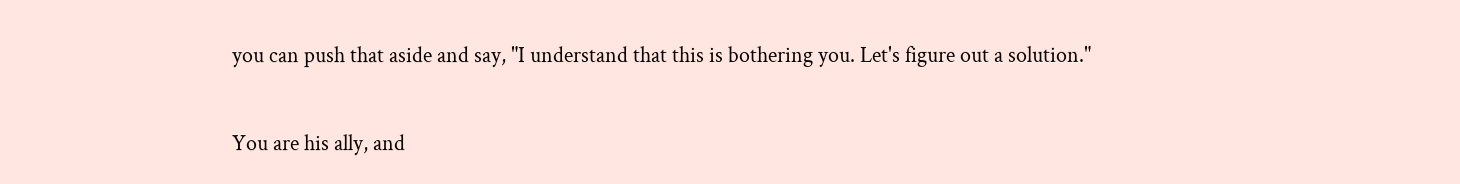you can push that aside and say, "I understand that this is bothering you. Let's figure out a solution."

You are his ally, and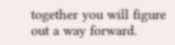together you will figure out a way forward.